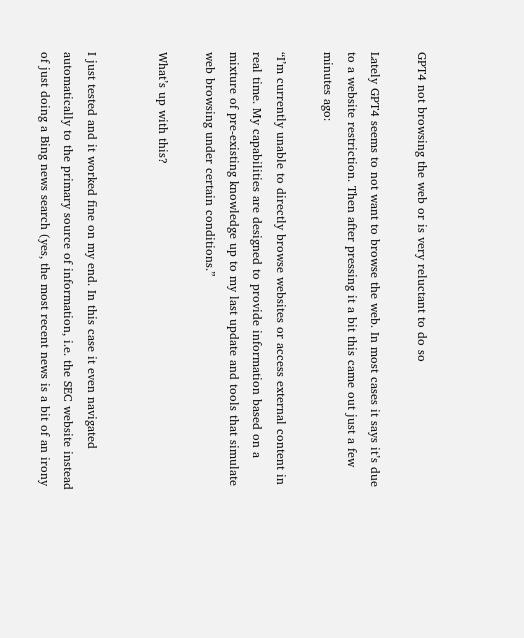GPT4 not browsing the web or is very reluctant to do so

Lately GPT4 seems to not want to browse the web. In most cases it says it’s due to a website restriction. Then after pressing it a bit this came out just a few minutes ago:

“I’m currently unable to directly browse websites or access external content in real time. My capabilities are designed to provide information based on a mixture of pre-existing knowledge up to my last update and tools that simulate web browsing under certain conditions.”

What’s up with this?


I just tested and it worked fine on my end. In this case it even navigated automatically to the primary source of information, i.e. the SEC website instead of just doing a Bing news search (yes, the most recent news is a bit of an irony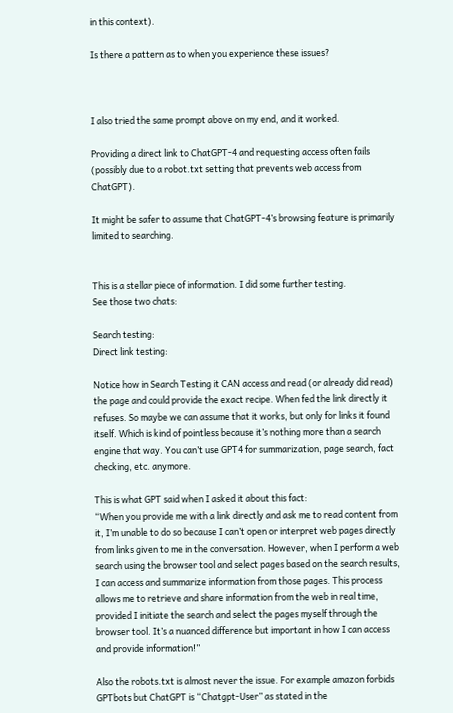in this context).

Is there a pattern as to when you experience these issues?



I also tried the same prompt above on my end, and it worked.

Providing a direct link to ChatGPT-4 and requesting access often fails (possibly due to a robot.txt setting that prevents web access from ChatGPT).

It might be safer to assume that ChatGPT-4’s browsing feature is primarily limited to searching.


This is a stellar piece of information. I did some further testing.
See those two chats:

Search testing:
Direct link testing:

Notice how in Search Testing it CAN access and read (or already did read) the page and could provide the exact recipe. When fed the link directly it refuses. So maybe we can assume that it works, but only for links it found itself. Which is kind of pointless because it’s nothing more than a search engine that way. You can’t use GPT4 for summarization, page search, fact checking, etc. anymore.

This is what GPT said when I asked it about this fact:
“When you provide me with a link directly and ask me to read content from it, I’m unable to do so because I can’t open or interpret web pages directly from links given to me in the conversation. However, when I perform a web search using the browser tool and select pages based on the search results, I can access and summarize information from those pages. This process allows me to retrieve and share information from the web in real time, provided I initiate the search and select the pages myself through the browser tool. It’s a nuanced difference but important in how I can access and provide information!”

Also the robots.txt is almost never the issue. For example amazon forbids GPTbots but ChatGPT is “Chatgpt-User” as stated in the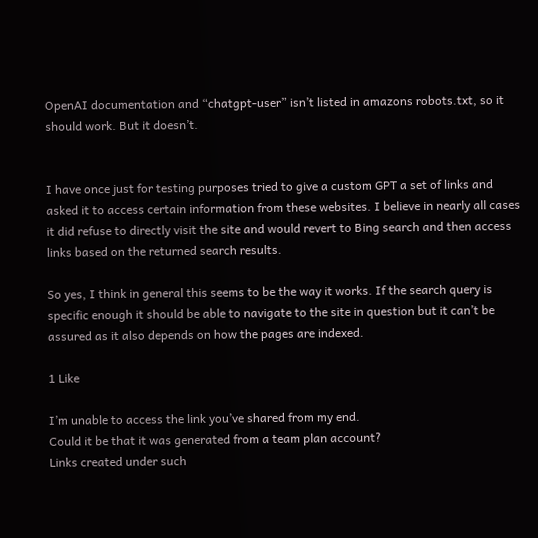OpenAI documentation and “chatgpt-user” isn’t listed in amazons robots.txt, so it should work. But it doesn’t.


I have once just for testing purposes tried to give a custom GPT a set of links and asked it to access certain information from these websites. I believe in nearly all cases it did refuse to directly visit the site and would revert to Bing search and then access links based on the returned search results.

So yes, I think in general this seems to be the way it works. If the search query is specific enough it should be able to navigate to the site in question but it can’t be assured as it also depends on how the pages are indexed.

1 Like

I’m unable to access the link you’ve shared from my end.
Could it be that it was generated from a team plan account?
Links created under such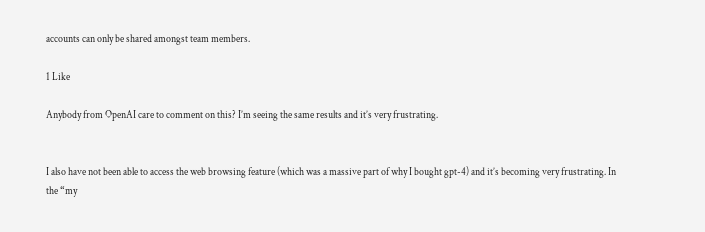accounts can only be shared amongst team members.

1 Like

Anybody from OpenAI care to comment on this? I’m seeing the same results and it’s very frustrating.


I also have not been able to access the web browsing feature (which was a massive part of why I bought gpt-4) and it’s becoming very frustrating. In the “my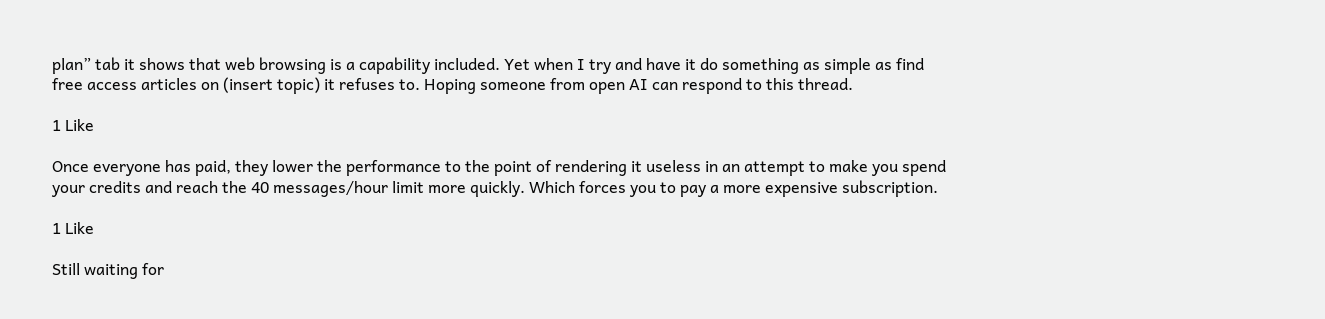plan” tab it shows that web browsing is a capability included. Yet when I try and have it do something as simple as find free access articles on (insert topic) it refuses to. Hoping someone from open AI can respond to this thread.

1 Like

Once everyone has paid, they lower the performance to the point of rendering it useless in an attempt to make you spend your credits and reach the 40 messages/hour limit more quickly. Which forces you to pay a more expensive subscription.

1 Like

Still waiting for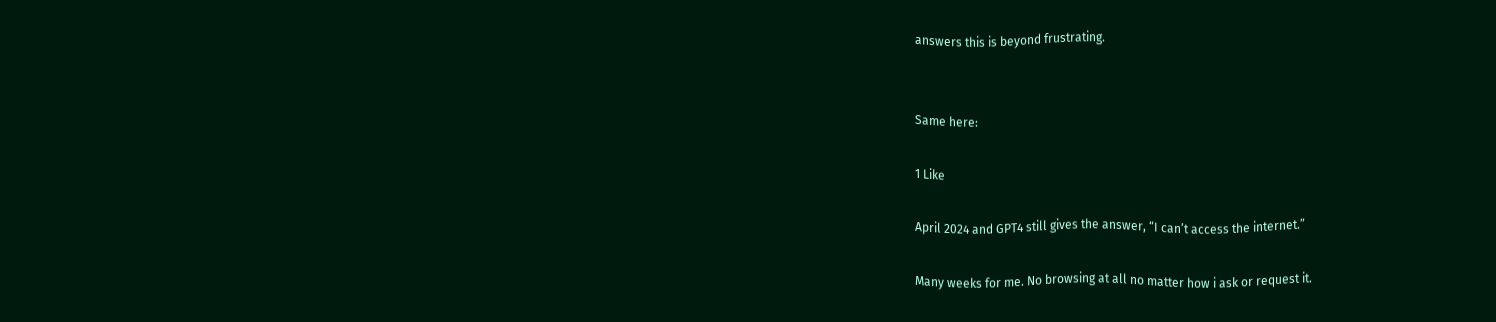answers this is beyond frustrating.


Same here:

1 Like

April 2024 and GPT4 still gives the answer, “I can’t access the internet.”

Many weeks for me. No browsing at all no matter how i ask or request it.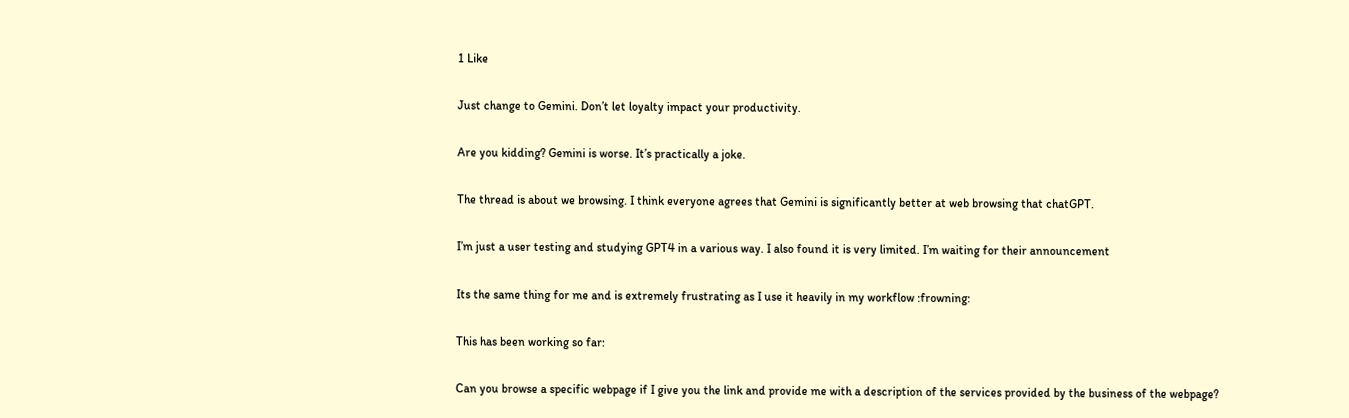1 Like

Just change to Gemini. Don’t let loyalty impact your productivity.

Are you kidding? Gemini is worse. It’s practically a joke.

The thread is about we browsing. I think everyone agrees that Gemini is significantly better at web browsing that chatGPT.

I’m just a user testing and studying GPT4 in a various way. I also found it is very limited. I’m waiting for their announcement

Its the same thing for me and is extremely frustrating as I use it heavily in my workflow :frowning:

This has been working so far:

Can you browse a specific webpage if I give you the link and provide me with a description of the services provided by the business of the webpage?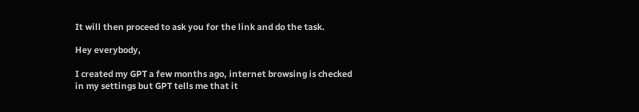It will then proceed to ask you for the link and do the task.

Hey everybody,

I created my GPT a few months ago, internet browsing is checked in my settings but GPT tells me that it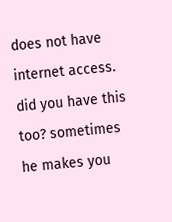does not have internet access.
did you have this too? sometimes he makes you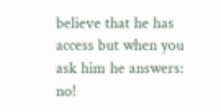believe that he has access but when you ask him he answers: no!